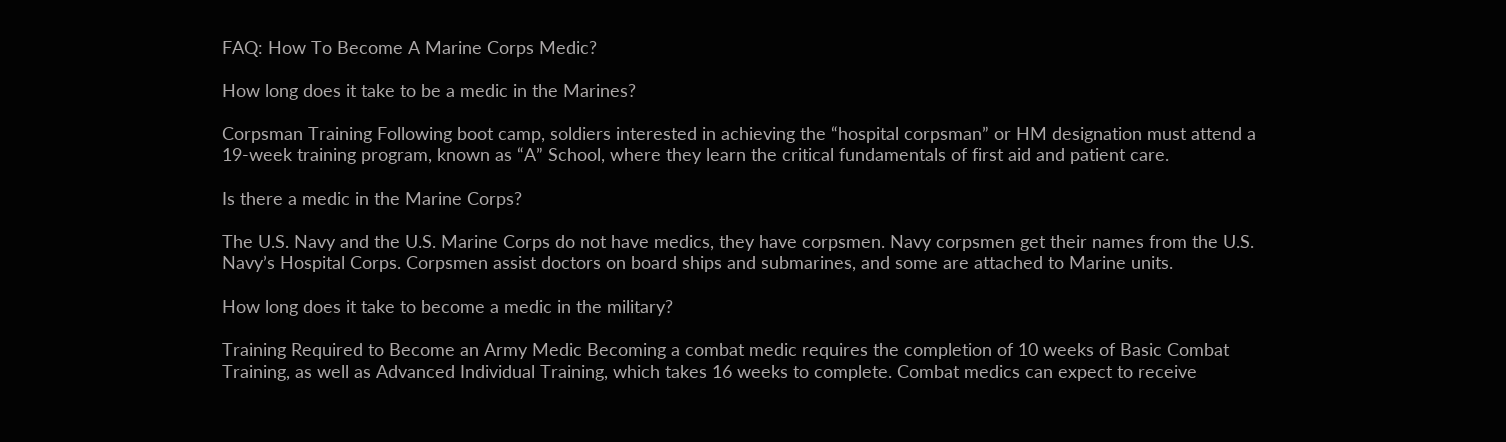FAQ: How To Become A Marine Corps Medic?

How long does it take to be a medic in the Marines?

Corpsman Training Following boot camp, soldiers interested in achieving the “hospital corpsman” or HM designation must attend a 19-week training program, known as “A” School, where they learn the critical fundamentals of first aid and patient care.

Is there a medic in the Marine Corps?

The U.S. Navy and the U.S. Marine Corps do not have medics, they have corpsmen. Navy corpsmen get their names from the U.S. Navy’s Hospital Corps. Corpsmen assist doctors on board ships and submarines, and some are attached to Marine units.

How long does it take to become a medic in the military?

Training Required to Become an Army Medic Becoming a combat medic requires the completion of 10 weeks of Basic Combat Training, as well as Advanced Individual Training, which takes 16 weeks to complete. Combat medics can expect to receive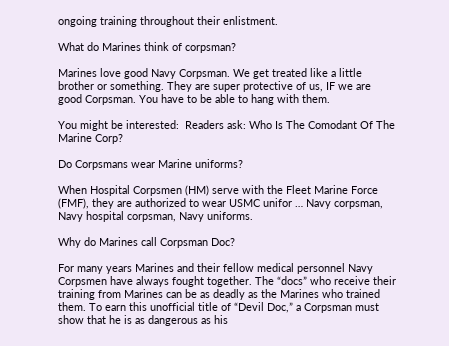ongoing training throughout their enlistment.

What do Marines think of corpsman?

Marines love good Navy Corpsman. We get treated like a little brother or something. They are super protective of us, IF we are good Corpsman. You have to be able to hang with them.

You might be interested:  Readers ask: Who Is The Comodant Of The Marine Corp?

Do Corpsmans wear Marine uniforms?

When Hospital Corpsmen (HM) serve with the Fleet Marine Force (FMF), they are authorized to wear USMC unifor … Navy corpsman, Navy hospital corpsman, Navy uniforms.

Why do Marines call Corpsman Doc?

For many years Marines and their fellow medical personnel Navy Corpsmen have always fought together. The “docs” who receive their training from Marines can be as deadly as the Marines who trained them. To earn this unofficial title of “Devil Doc,” a Corpsman must show that he is as dangerous as his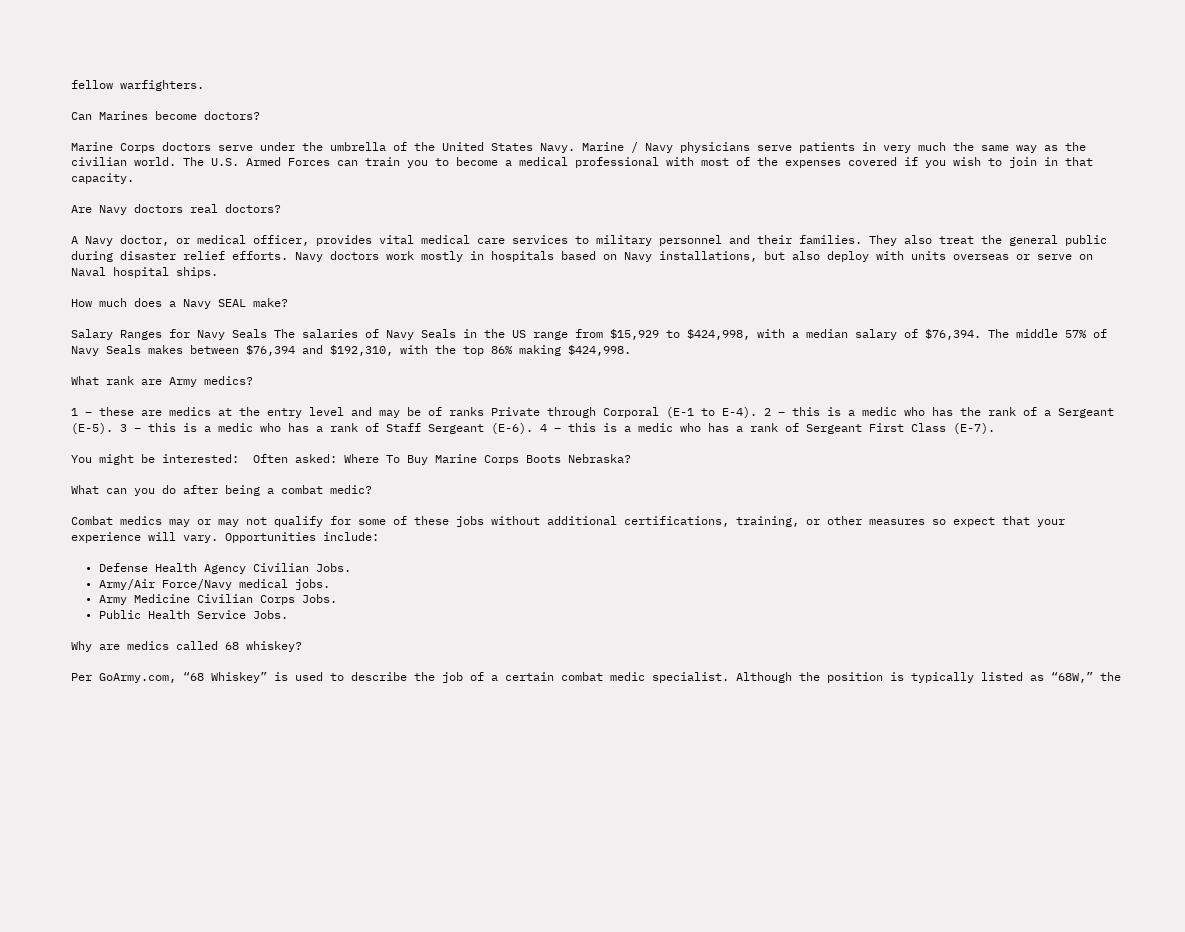fellow warfighters.

Can Marines become doctors?

Marine Corps doctors serve under the umbrella of the United States Navy. Marine / Navy physicians serve patients in very much the same way as the civilian world. The U.S. Armed Forces can train you to become a medical professional with most of the expenses covered if you wish to join in that capacity.

Are Navy doctors real doctors?

A Navy doctor, or medical officer, provides vital medical care services to military personnel and their families. They also treat the general public during disaster relief efforts. Navy doctors work mostly in hospitals based on Navy installations, but also deploy with units overseas or serve on Naval hospital ships.

How much does a Navy SEAL make?

Salary Ranges for Navy Seals The salaries of Navy Seals in the US range from $15,929 to $424,998, with a median salary of $76,394. The middle 57% of Navy Seals makes between $76,394 and $192,310, with the top 86% making $424,998.

What rank are Army medics?

1 – these are medics at the entry level and may be of ranks Private through Corporal (E-1 to E-4). 2 – this is a medic who has the rank of a Sergeant (E-5). 3 – this is a medic who has a rank of Staff Sergeant (E-6). 4 – this is a medic who has a rank of Sergeant First Class (E-7).

You might be interested:  Often asked: Where To Buy Marine Corps Boots Nebraska?

What can you do after being a combat medic?

Combat medics may or may not qualify for some of these jobs without additional certifications, training, or other measures so expect that your experience will vary. Opportunities include:

  • Defense Health Agency Civilian Jobs.
  • Army/Air Force/Navy medical jobs.
  • Army Medicine Civilian Corps Jobs.
  • Public Health Service Jobs.

Why are medics called 68 whiskey?

Per GoArmy.com, “68 Whiskey” is used to describe the job of a certain combat medic specialist. Although the position is typically listed as “68W,” the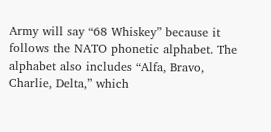Army will say “68 Whiskey” because it follows the NATO phonetic alphabet. The alphabet also includes “Alfa, Bravo, Charlie, Delta,” which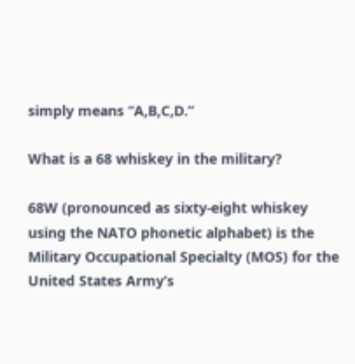simply means “A,B,C,D.”

What is a 68 whiskey in the military?

68W (pronounced as sixty-eight whiskey using the NATO phonetic alphabet) is the Military Occupational Specialty (MOS) for the United States Army’s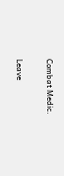Combat Medic.

Leave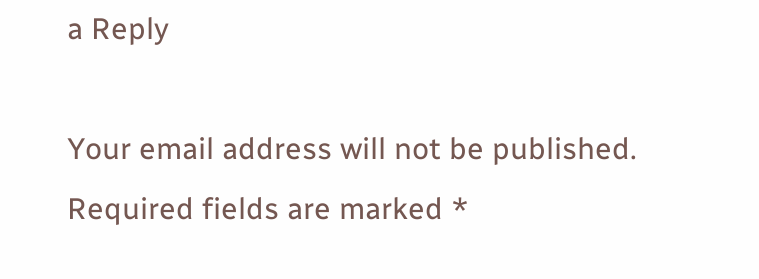a Reply

Your email address will not be published. Required fields are marked *